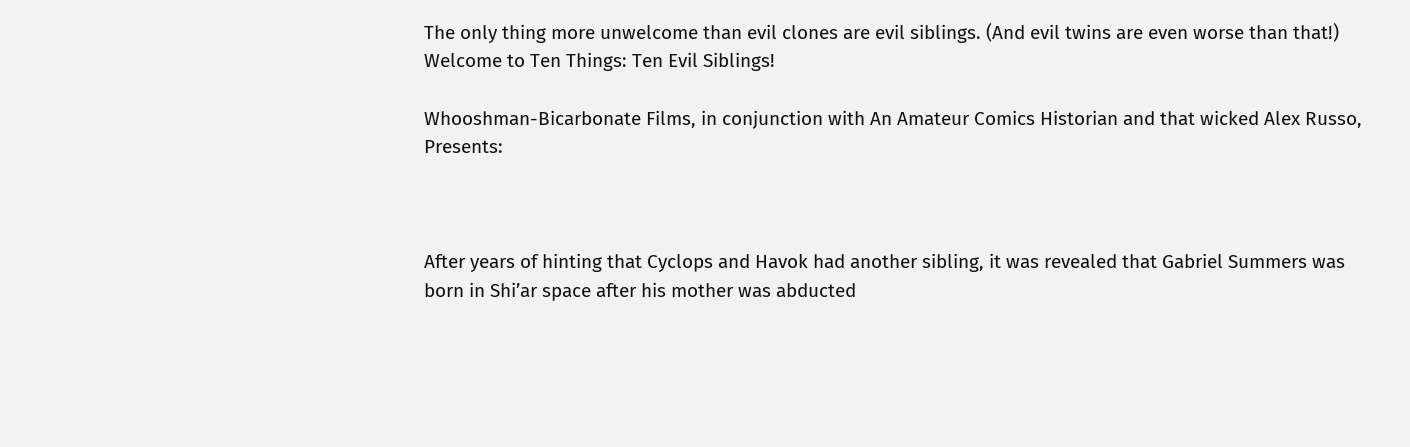The only thing more unwelcome than evil clones are evil siblings. (And evil twins are even worse than that!) Welcome to Ten Things: Ten Evil Siblings!

Whooshman-Bicarbonate Films, in conjunction with An Amateur Comics Historian and that wicked Alex Russo, Presents:



After years of hinting that Cyclops and Havok had another sibling, it was revealed that Gabriel Summers was born in Shi’ar space after his mother was abducted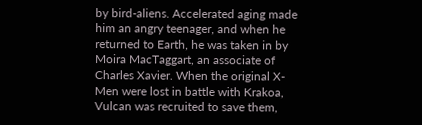by bird-aliens. Accelerated aging made him an angry teenager, and when he returned to Earth, he was taken in by Moira MacTaggart, an associate of Charles Xavier. When the original X-Men were lost in battle with Krakoa, Vulcan was recruited to save them,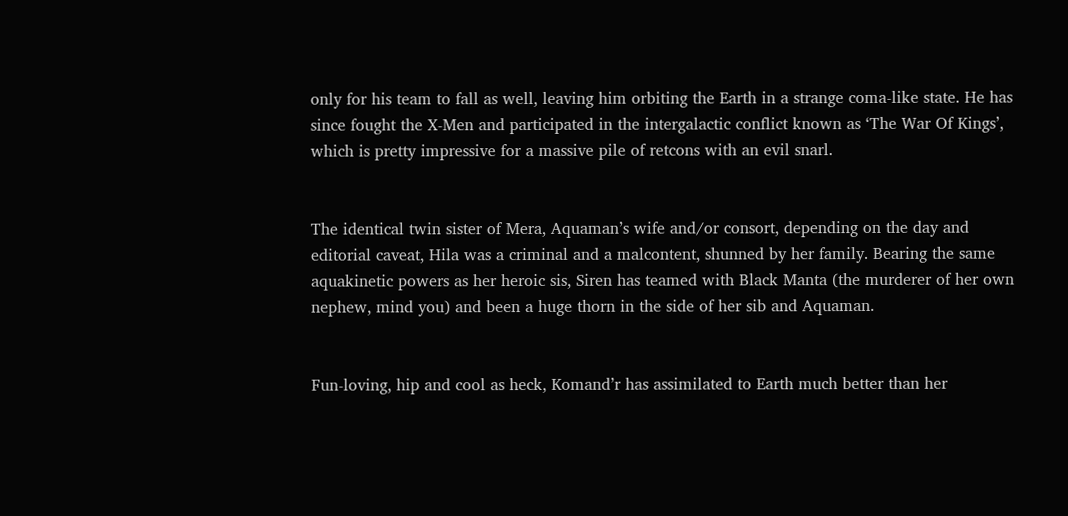only for his team to fall as well, leaving him orbiting the Earth in a strange coma-like state. He has since fought the X-Men and participated in the intergalactic conflict known as ‘The War Of Kings’, which is pretty impressive for a massive pile of retcons with an evil snarl.


The identical twin sister of Mera, Aquaman’s wife and/or consort, depending on the day and editorial caveat, Hila was a criminal and a malcontent, shunned by her family. Bearing the same aquakinetic powers as her heroic sis, Siren has teamed with Black Manta (the murderer of her own nephew, mind you) and been a huge thorn in the side of her sib and Aquaman.


Fun-loving, hip and cool as heck, Komand’r has assimilated to Earth much better than her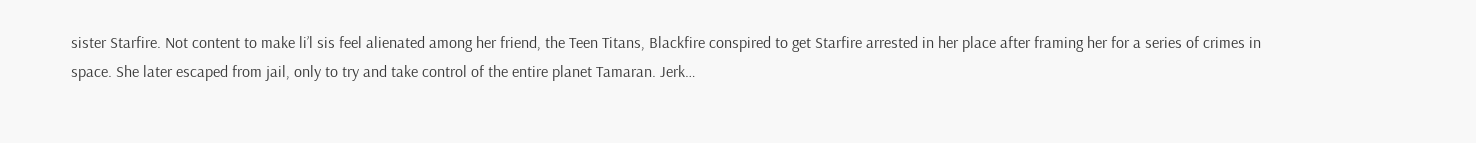sister Starfire. Not content to make li’l sis feel alienated among her friend, the Teen Titans, Blackfire conspired to get Starfire arrested in her place after framing her for a series of crimes in space. She later escaped from jail, only to try and take control of the entire planet Tamaran. Jerk…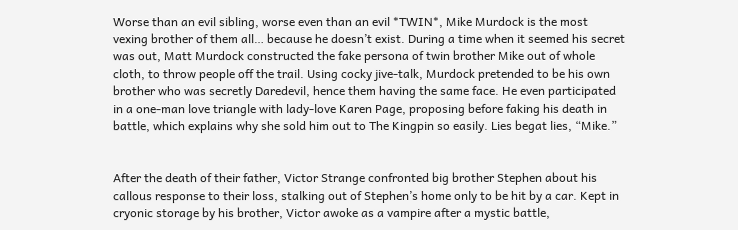Worse than an evil sibling, worse even than an evil *TWIN*, Mike Murdock is the most vexing brother of them all… because he doesn’t exist. During a time when it seemed his secret was out, Matt Murdock constructed the fake persona of twin brother Mike out of whole cloth, to throw people off the trail. Using cocky jive-talk, Murdock pretended to be his own brother who was secretly Daredevil, hence them having the same face. He even participated in a one-man love triangle with lady-love Karen Page, proposing before faking his death in battle, which explains why she sold him out to The Kingpin so easily. Lies begat lies, “Mike.”


After the death of their father, Victor Strange confronted big brother Stephen about his callous response to their loss, stalking out of Stephen’s home only to be hit by a car. Kept in cryonic storage by his brother, Victor awoke as a vampire after a mystic battle,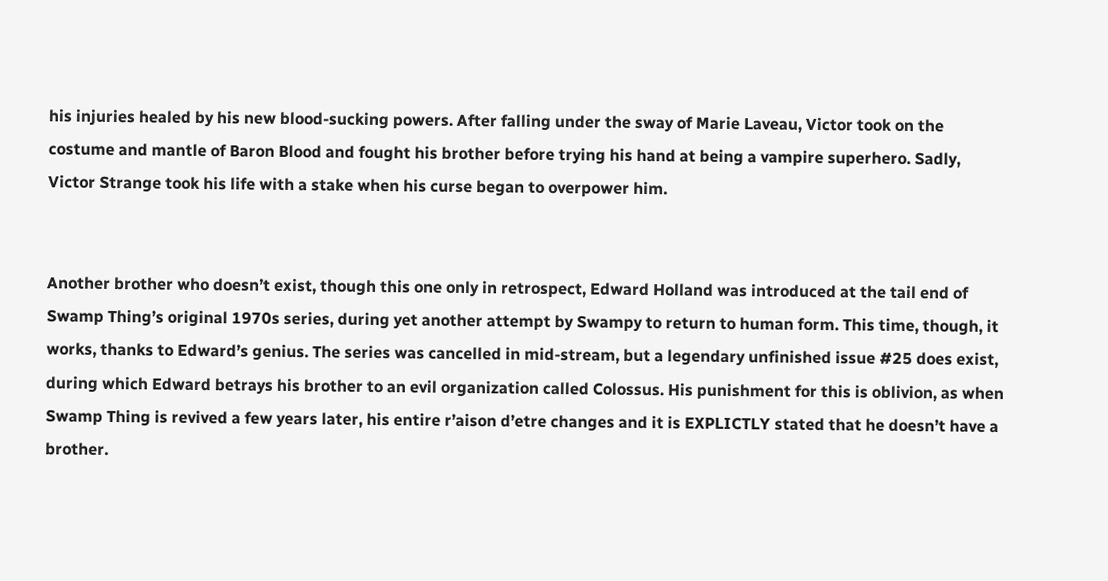his injuries healed by his new blood-sucking powers. After falling under the sway of Marie Laveau, Victor took on the costume and mantle of Baron Blood and fought his brother before trying his hand at being a vampire superhero. Sadly, Victor Strange took his life with a stake when his curse began to overpower him.


Another brother who doesn’t exist, though this one only in retrospect, Edward Holland was introduced at the tail end of Swamp Thing’s original 1970s series, during yet another attempt by Swampy to return to human form. This time, though, it works, thanks to Edward’s genius. The series was cancelled in mid-stream, but a legendary unfinished issue #25 does exist, during which Edward betrays his brother to an evil organization called Colossus. His punishment for this is oblivion, as when Swamp Thing is revived a few years later, his entire r’aison d’etre changes and it is EXPLICTLY stated that he doesn’t have a brother.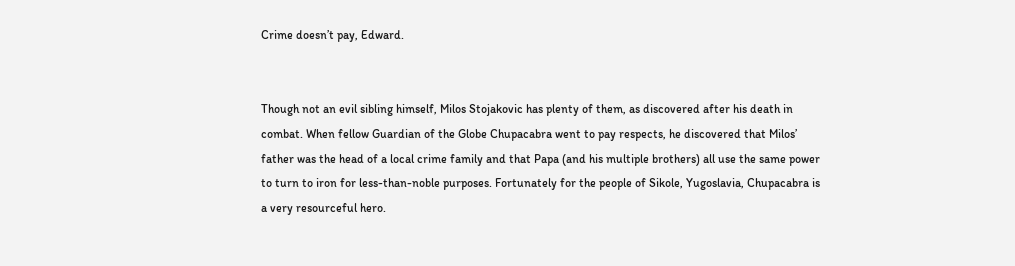Crime doesn’t pay, Edward.


Though not an evil sibling himself, Milos Stojakovic has plenty of them, as discovered after his death in combat. When fellow Guardian of the Globe Chupacabra went to pay respects, he discovered that Milos’ father was the head of a local crime family and that Papa (and his multiple brothers) all use the same power to turn to iron for less-than-noble purposes. Fortunately for the people of Sikole, Yugoslavia, Chupacabra is a very resourceful hero.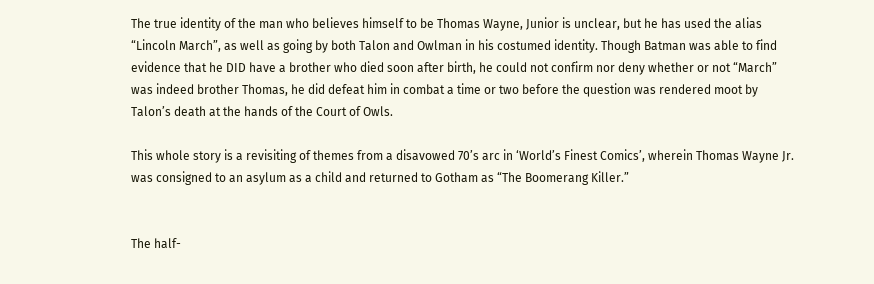The true identity of the man who believes himself to be Thomas Wayne, Junior is unclear, but he has used the alias “Lincoln March”, as well as going by both Talon and Owlman in his costumed identity. Though Batman was able to find evidence that he DID have a brother who died soon after birth, he could not confirm nor deny whether or not “March” was indeed brother Thomas, he did defeat him in combat a time or two before the question was rendered moot by Talon’s death at the hands of the Court of Owls.

This whole story is a revisiting of themes from a disavowed 70’s arc in ‘World’s Finest Comics’, wherein Thomas Wayne Jr. was consigned to an asylum as a child and returned to Gotham as “The Boomerang Killer.”


The half-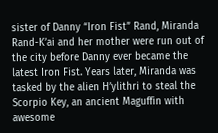sister of Danny “Iron Fist” Rand, Miranda Rand-K’ai and her mother were run out of the city before Danny ever became the latest Iron Fist. Years later, Miranda was tasked by the alien H’ylithri to steal the Scorpio Key, an ancient Maguffin with awesome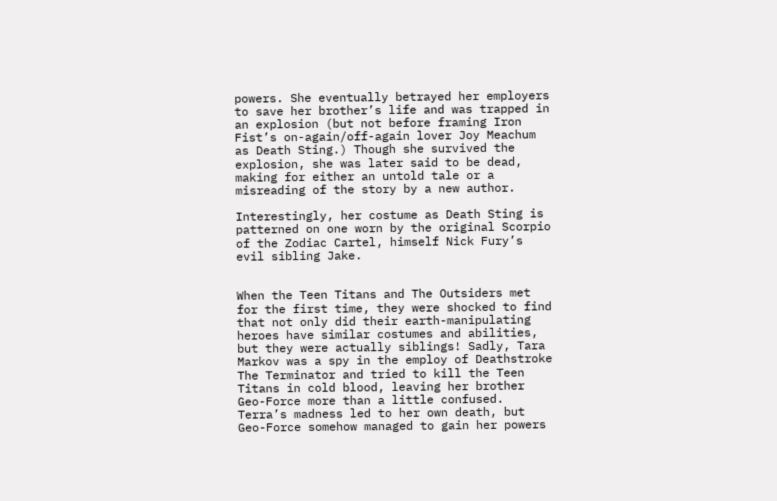powers. She eventually betrayed her employers to save her brother’s life and was trapped in an explosion (but not before framing Iron Fist’s on-again/off-again lover Joy Meachum as Death Sting.) Though she survived the explosion, she was later said to be dead, making for either an untold tale or a misreading of the story by a new author.

Interestingly, her costume as Death Sting is patterned on one worn by the original Scorpio of the Zodiac Cartel, himself Nick Fury’s evil sibling Jake.


When the Teen Titans and The Outsiders met for the first time, they were shocked to find that not only did their earth-manipulating heroes have similar costumes and abilities, but they were actually siblings! Sadly, Tara Markov was a spy in the employ of Deathstroke The Terminator and tried to kill the Teen Titans in cold blood, leaving her brother Geo-Force more than a little confused. Terra’s madness led to her own death, but Geo-Force somehow managed to gain her powers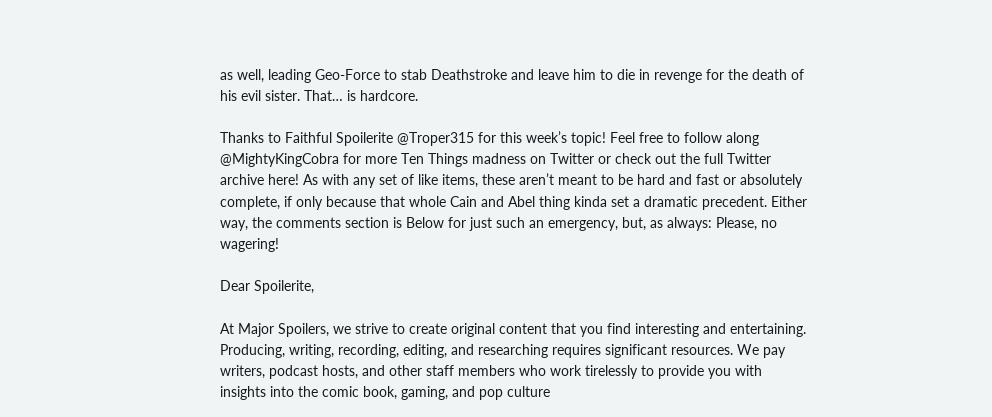as well, leading Geo-Force to stab Deathstroke and leave him to die in revenge for the death of his evil sister. That… is hardcore.

Thanks to Faithful Spoilerite @Troper315 for this week’s topic! Feel free to follow along @MightyKingCobra for more Ten Things madness on Twitter or check out the full Twitter archive here! As with any set of like items, these aren’t meant to be hard and fast or absolutely complete, if only because that whole Cain and Abel thing kinda set a dramatic precedent. Either way, the comments section is Below for just such an emergency, but, as always: Please, no wagering!

Dear Spoilerite,

At Major Spoilers, we strive to create original content that you find interesting and entertaining. Producing, writing, recording, editing, and researching requires significant resources. We pay writers, podcast hosts, and other staff members who work tirelessly to provide you with insights into the comic book, gaming, and pop culture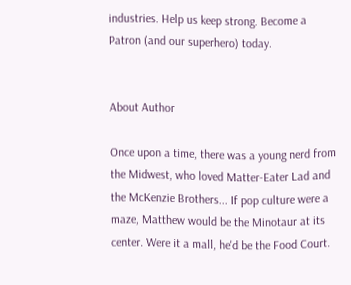industries. Help us keep strong. Become a Patron (and our superhero) today.


About Author

Once upon a time, there was a young nerd from the Midwest, who loved Matter-Eater Lad and the McKenzie Brothers... If pop culture were a maze, Matthew would be the Minotaur at its center. Were it a mall, he'd be the Food Court.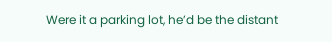Were it a parking lot, he’d be the distant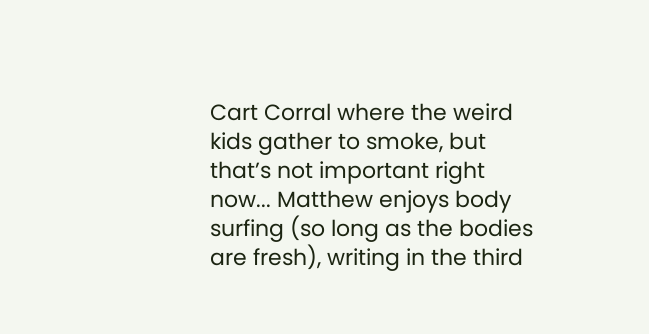Cart Corral where the weird kids gather to smoke, but that’s not important right now... Matthew enjoys body surfing (so long as the bodies are fresh), writing in the third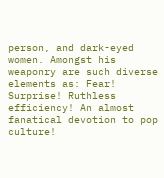person, and dark-eyed women. Amongst his weaponry are such diverse elements as: Fear! Surprise! Ruthless efficiency! An almost fanatical devotion to pop culture!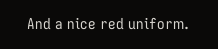And a nice red uniform.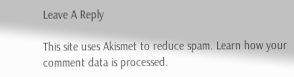Leave A Reply

This site uses Akismet to reduce spam. Learn how your comment data is processed.